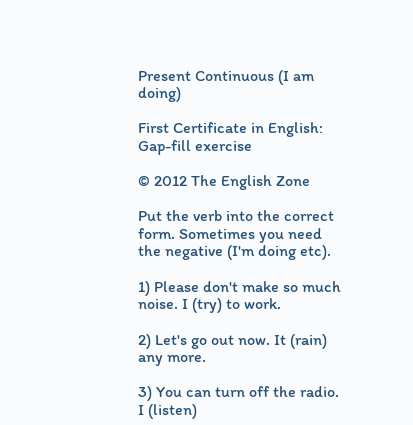Present Continuous (I am doing)

First Certificate in English:
Gap-fill exercise

© 2012 The English Zone

Put the verb into the correct form. Sometimes you need the negative (I'm doing etc).

1) Please don't make so much noise. I (try) to work.

2) Let's go out now. It (rain) any more.

3) You can turn off the radio. I (listen)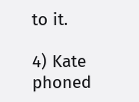to it.

4) Kate phoned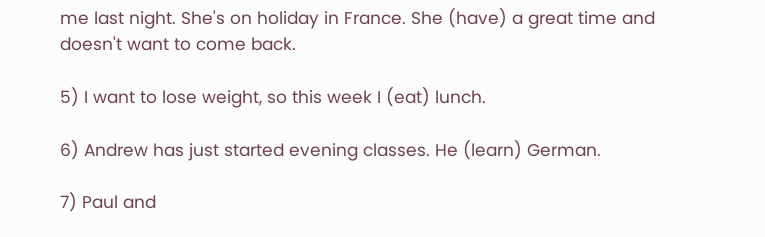me last night. She's on holiday in France. She (have) a great time and doesn't want to come back.

5) I want to lose weight, so this week I (eat) lunch.

6) Andrew has just started evening classes. He (learn) German.

7) Paul and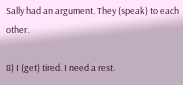Sally had an argument. They (speak) to each other.

8) I (get) tired. I need a rest.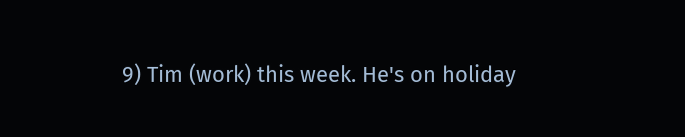9) Tim (work) this week. He's on holiday